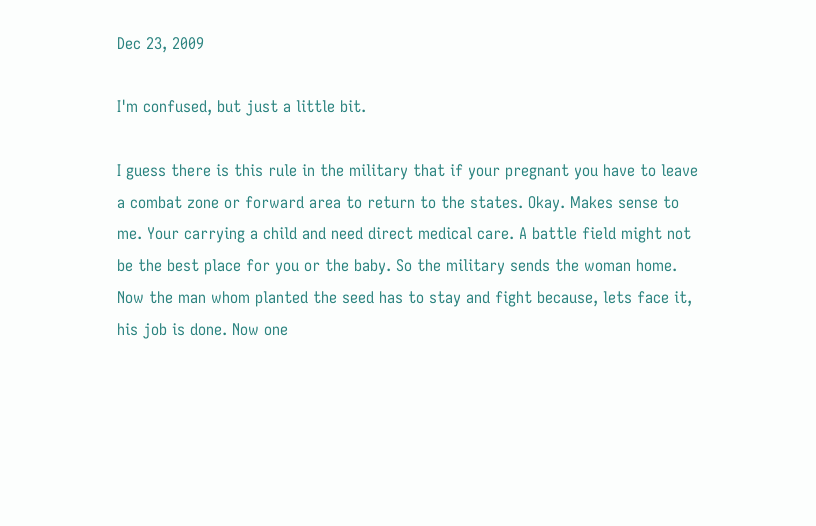Dec 23, 2009

I'm confused, but just a little bit.

I guess there is this rule in the military that if your pregnant you have to leave a combat zone or forward area to return to the states. Okay. Makes sense to me. Your carrying a child and need direct medical care. A battle field might not be the best place for you or the baby. So the military sends the woman home. Now the man whom planted the seed has to stay and fight because, lets face it, his job is done. Now one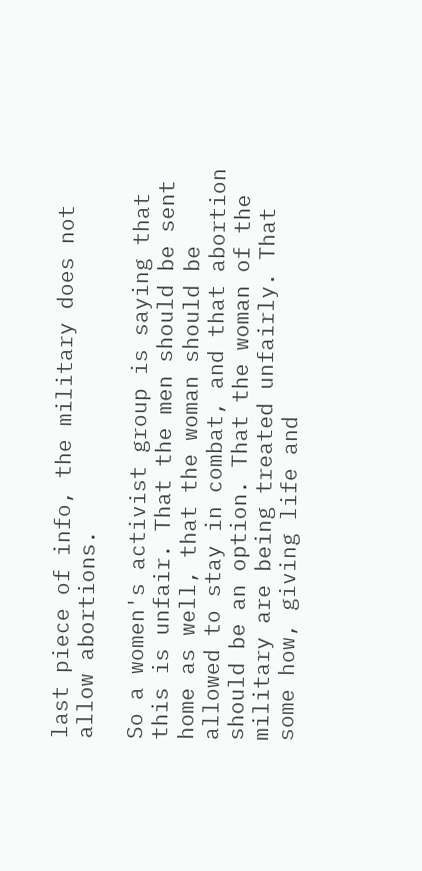last piece of info, the military does not allow abortions.

So a women's activist group is saying that this is unfair. That the men should be sent home as well, that the woman should be allowed to stay in combat, and that abortion should be an option. That the woman of the military are being treated unfairly. That some how, giving life and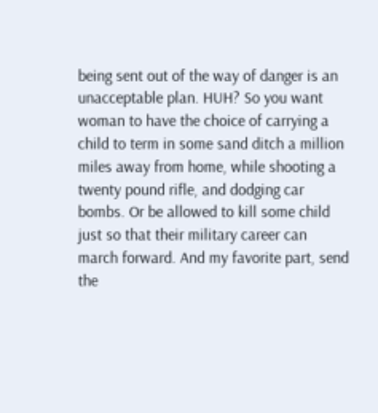being sent out of the way of danger is an unacceptable plan. HUH? So you want woman to have the choice of carrying a child to term in some sand ditch a million miles away from home, while shooting a twenty pound rifle, and dodging car bombs. Or be allowed to kill some child just so that their military career can march forward. And my favorite part, send the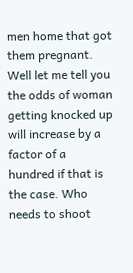men home that got them pregnant. Well let me tell you the odds of woman getting knocked up will increase by a factor of a hundred if that is the case. Who needs to shoot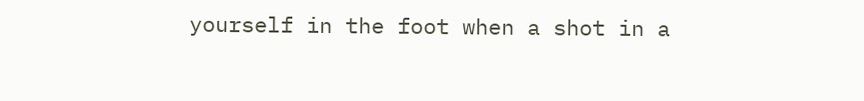yourself in the foot when a shot in a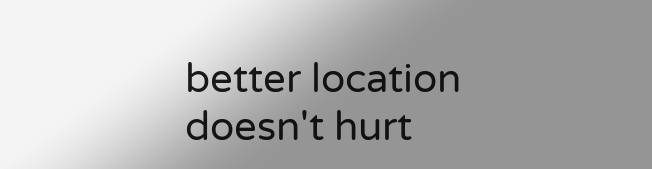better location doesn't hurt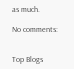as much.

No comments:


Top Blogs